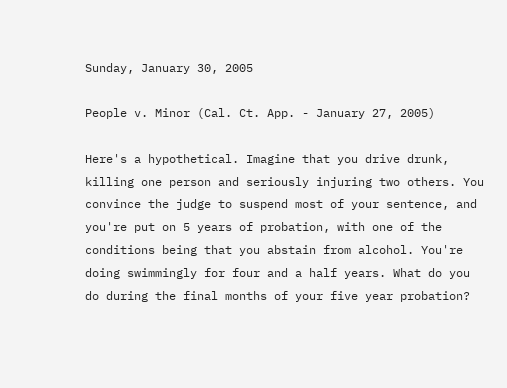Sunday, January 30, 2005

People v. Minor (Cal. Ct. App. - January 27, 2005)

Here's a hypothetical. Imagine that you drive drunk, killing one person and seriously injuring two others. You convince the judge to suspend most of your sentence, and you're put on 5 years of probation, with one of the conditions being that you abstain from alcohol. You're doing swimmingly for four and a half years. What do you do during the final months of your five year probation?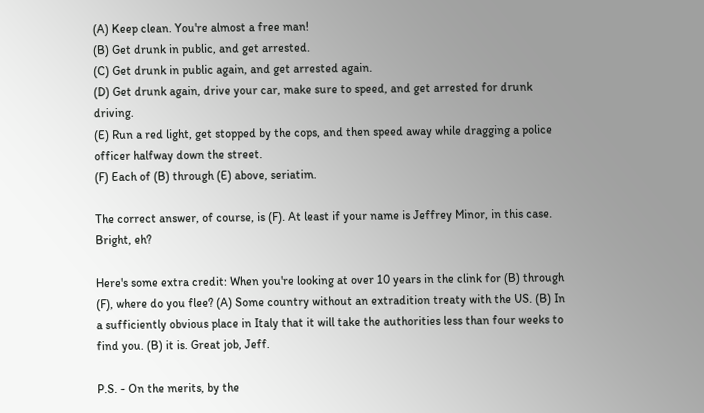(A) Keep clean. You're almost a free man!
(B) Get drunk in public, and get arrested.
(C) Get drunk in public again, and get arrested again.
(D) Get drunk again, drive your car, make sure to speed, and get arrested for drunk driving.
(E) Run a red light, get stopped by the cops, and then speed away while dragging a police officer halfway down the street.
(F) Each of (B) through (E) above, seriatim.

The correct answer, of course, is (F). At least if your name is Jeffrey Minor, in this case. Bright, eh?

Here's some extra credit: When you're looking at over 10 years in the clink for (B) through (F), where do you flee? (A) Some country without an extradition treaty with the US. (B) In a sufficiently obvious place in Italy that it will take the authorities less than four weeks to find you. (B) it is. Great job, Jeff.

P.S. - On the merits, by the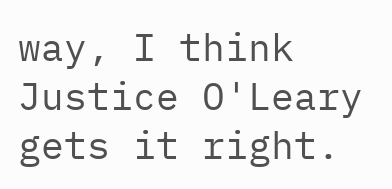way, I think Justice O'Leary gets it right.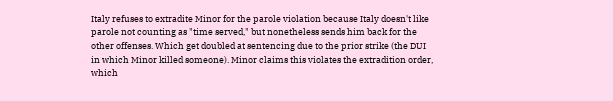Italy refuses to extradite Minor for the parole violation because Italy doesn't like parole not counting as "time served," but nonetheless sends him back for the other offenses. Which get doubled at sentencing due to the prior strike (the DUI in which Minor killed someone). Minor claims this violates the extradition order, which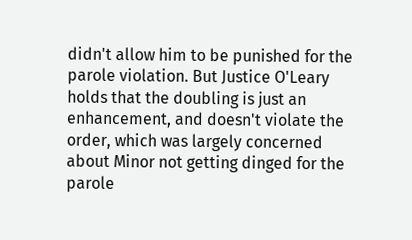didn't allow him to be punished for the parole violation. But Justice O'Leary holds that the doubling is just an enhancement, and doesn't violate the order, which was largely concerned about Minor not getting dinged for the parole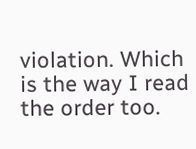violation. Which is the way I read the order too.